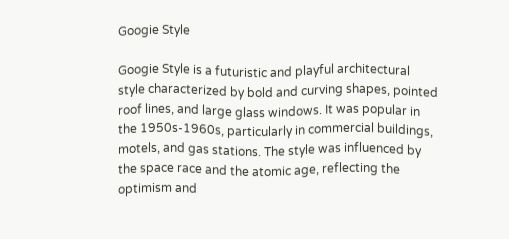Googie Style

Googie Style is a futuristic and playful architectural style characterized by bold and curving shapes, pointed roof lines, and large glass windows. It was popular in the 1950s-1960s, particularly in commercial buildings, motels, and gas stations. The style was influenced by the space race and the atomic age, reflecting the optimism and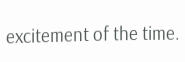excitement of the time.